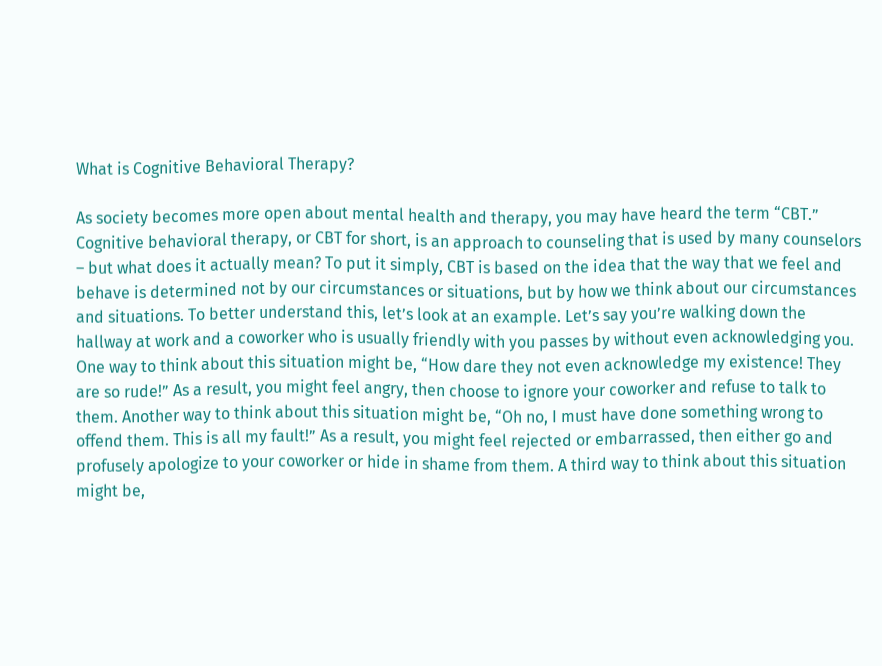What is Cognitive Behavioral Therapy?

As society becomes more open about mental health and therapy, you may have heard the term “CBT.”  Cognitive behavioral therapy, or CBT for short, is an approach to counseling that is used by many counselors – but what does it actually mean? To put it simply, CBT is based on the idea that the way that we feel and behave is determined not by our circumstances or situations, but by how we think about our circumstances and situations. To better understand this, let’s look at an example. Let’s say you’re walking down the hallway at work and a coworker who is usually friendly with you passes by without even acknowledging you. One way to think about this situation might be, “How dare they not even acknowledge my existence! They are so rude!” As a result, you might feel angry, then choose to ignore your coworker and refuse to talk to them. Another way to think about this situation might be, “Oh no, I must have done something wrong to offend them. This is all my fault!” As a result, you might feel rejected or embarrassed, then either go and profusely apologize to your coworker or hide in shame from them. A third way to think about this situation might be,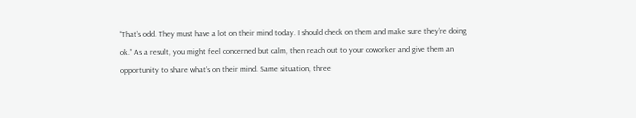“That’s odd. They must have a lot on their mind today. I should check on them and make sure they’re doing ok.” As a result, you might feel concerned but calm, then reach out to your coworker and give them an opportunity to share what’s on their mind. Same situation, three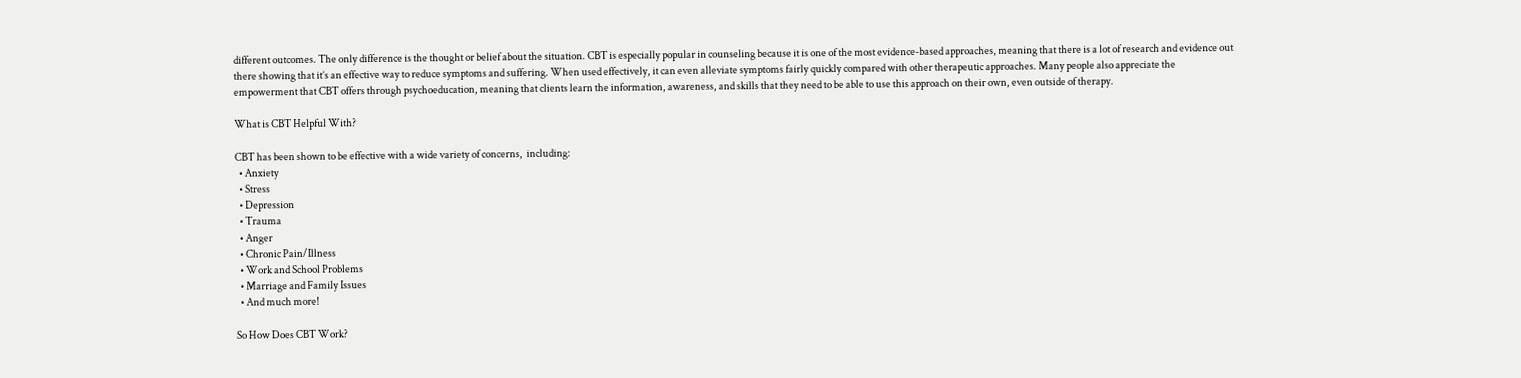different outcomes. The only difference is the thought or belief about the situation. CBT is especially popular in counseling because it is one of the most evidence-based approaches, meaning that there is a lot of research and evidence out there showing that it’s an effective way to reduce symptoms and suffering. When used effectively, it can even alleviate symptoms fairly quickly compared with other therapeutic approaches. Many people also appreciate the empowerment that CBT offers through psychoeducation, meaning that clients learn the information, awareness, and skills that they need to be able to use this approach on their own, even outside of therapy.

What is CBT Helpful With?

CBT has been shown to be effective with a wide variety of concerns,  including:
  • Anxiety
  • Stress
  • Depression
  • Trauma
  • Anger
  • Chronic Pain/Illness
  • Work and School Problems
  • Marriage and Family Issues
  • And much more!

So How Does CBT Work?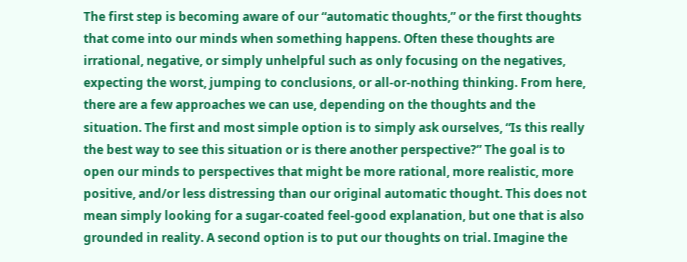The first step is becoming aware of our “automatic thoughts,” or the first thoughts that come into our minds when something happens. Often these thoughts are irrational, negative, or simply unhelpful such as only focusing on the negatives, expecting the worst, jumping to conclusions, or all-or-nothing thinking. From here, there are a few approaches we can use, depending on the thoughts and the situation. The first and most simple option is to simply ask ourselves, “Is this really the best way to see this situation or is there another perspective?” The goal is to open our minds to perspectives that might be more rational, more realistic, more positive, and/or less distressing than our original automatic thought. This does not mean simply looking for a sugar-coated feel-good explanation, but one that is also grounded in reality. A second option is to put our thoughts on trial. Imagine the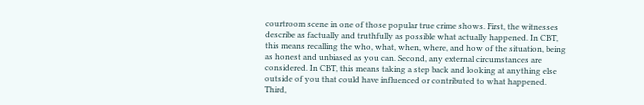courtroom scene in one of those popular true crime shows. First, the witnesses describe as factually and truthfully as possible what actually happened. In CBT, this means recalling the who, what, when, where, and how of the situation, being as honest and unbiased as you can. Second, any external circumstances are considered. In CBT, this means taking a step back and looking at anything else outside of you that could have influenced or contributed to what happened. Third,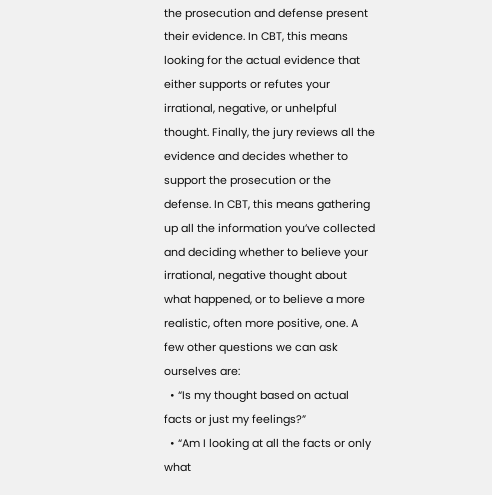the prosecution and defense present their evidence. In CBT, this means looking for the actual evidence that either supports or refutes your irrational, negative, or unhelpful thought. Finally, the jury reviews all the evidence and decides whether to support the prosecution or the defense. In CBT, this means gathering up all the information you’ve collected and deciding whether to believe your irrational, negative thought about what happened, or to believe a more realistic, often more positive, one. A few other questions we can ask ourselves are:
  • “Is my thought based on actual facts or just my feelings?”
  • “Am I looking at all the facts or only what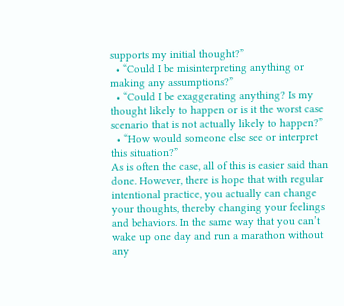supports my initial thought?”
  • “Could I be misinterpreting anything or making any assumptions?”
  • “Could I be exaggerating anything? Is my thought likely to happen or is it the worst case scenario that is not actually likely to happen?”
  • “How would someone else see or interpret this situation?”
As is often the case, all of this is easier said than done. However, there is hope that with regular intentional practice, you actually can change your thoughts, thereby changing your feelings and behaviors. In the same way that you can’t wake up one day and run a marathon without any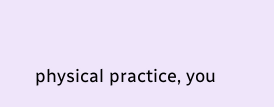physical practice, you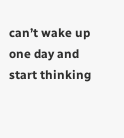can’t wake up one day and start thinking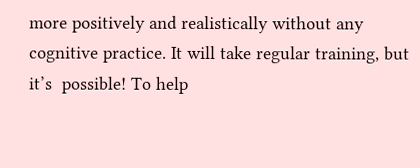more positively and realistically without any cognitive practice. It will take regular training, but it’s  possible! To help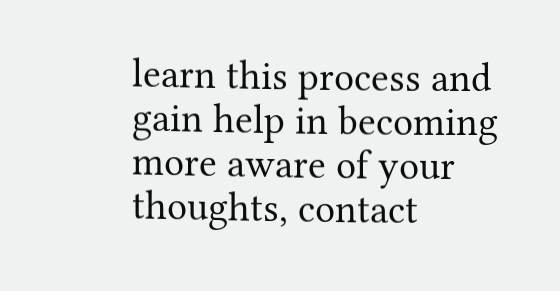learn this process and gain help in becoming more aware of your thoughts, contact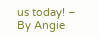us today! – By Angie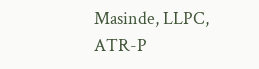Masinde, LLPC, ATR-P